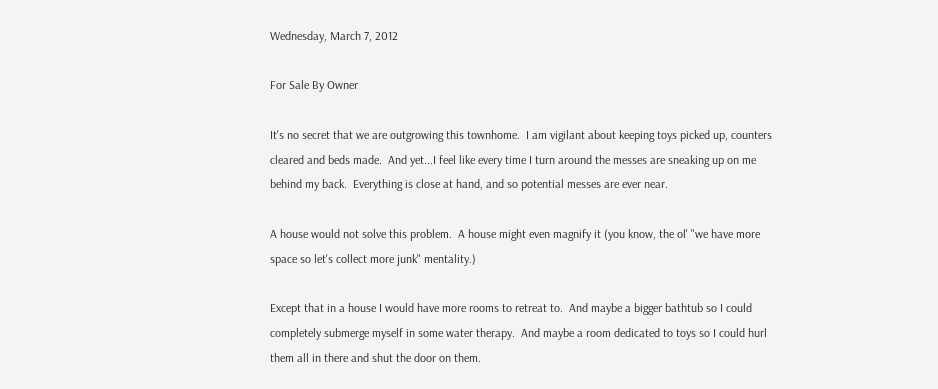Wednesday, March 7, 2012

For Sale By Owner

It's no secret that we are outgrowing this townhome.  I am vigilant about keeping toys picked up, counters cleared and beds made.  And yet...I feel like every time I turn around the messes are sneaking up on me behind my back.  Everything is close at hand, and so potential messes are ever near.

A house would not solve this problem.  A house might even magnify it (you know, the ol' "we have more space so let's collect more junk" mentality.)

Except that in a house I would have more rooms to retreat to.  And maybe a bigger bathtub so I could completely submerge myself in some water therapy.  And maybe a room dedicated to toys so I could hurl them all in there and shut the door on them.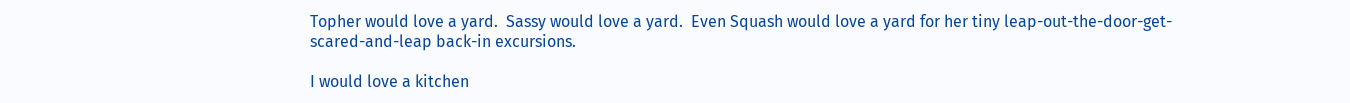Topher would love a yard.  Sassy would love a yard.  Even Squash would love a yard for her tiny leap-out-the-door-get-scared-and-leap back-in excursions.

I would love a kitchen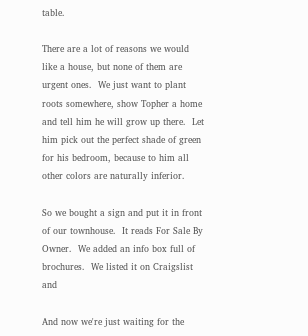table.

There are a lot of reasons we would like a house, but none of them are urgent ones.  We just want to plant roots somewhere, show Topher a home and tell him he will grow up there.  Let him pick out the perfect shade of green for his bedroom, because to him all other colors are naturally inferior.

So we bought a sign and put it in front of our townhouse.  It reads For Sale By Owner.  We added an info box full of brochures.  We listed it on Craigslist and

And now we're just waiting for the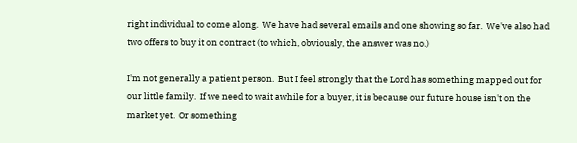right individual to come along.  We have had several emails and one showing so far.  We've also had two offers to buy it on contract (to which, obviously, the answer was no.)

I'm not generally a patient person.  But I feel strongly that the Lord has something mapped out for our little family.  If we need to wait awhile for a buyer, it is because our future house isn't on the market yet.  Or something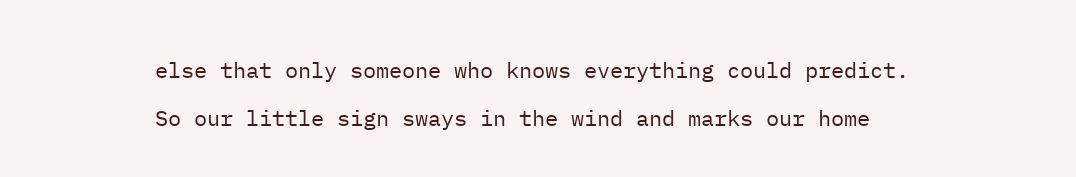else that only someone who knows everything could predict.

So our little sign sways in the wind and marks our home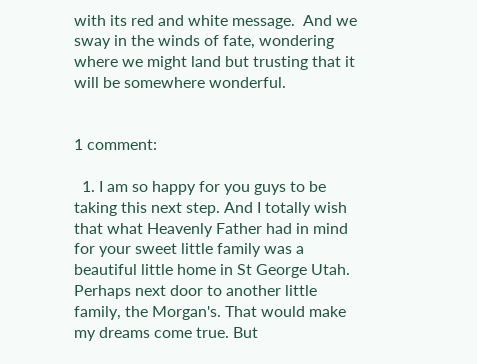with its red and white message.  And we sway in the winds of fate, wondering where we might land but trusting that it will be somewhere wonderful.


1 comment:

  1. I am so happy for you guys to be taking this next step. And I totally wish that what Heavenly Father had in mind for your sweet little family was a beautiful little home in St George Utah. Perhaps next door to another little family, the Morgan's. That would make my dreams come true. But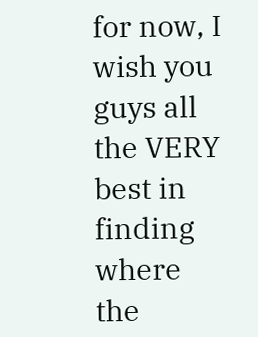for now, I wish you guys all the VERY best in finding where the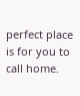perfect place is for you to call home.